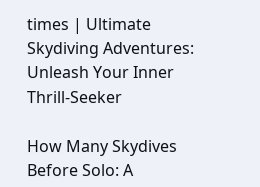times | Ultimate Skydiving Adventures: Unleash Your Inner Thrill-Seeker

How Many Skydives Before Solo: A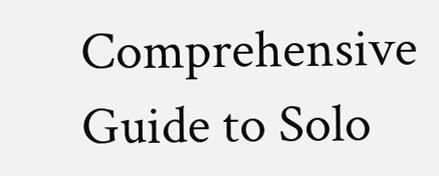Comprehensive Guide to Solo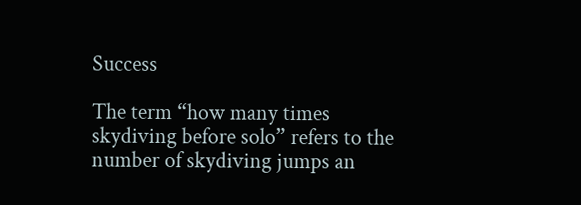Success

The term “how many times skydiving before solo” refers to the number of skydiving jumps an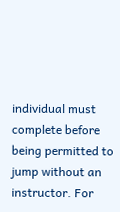individual must complete before being permitted to jump without an instructor. For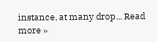instance, at many drop... Read more »